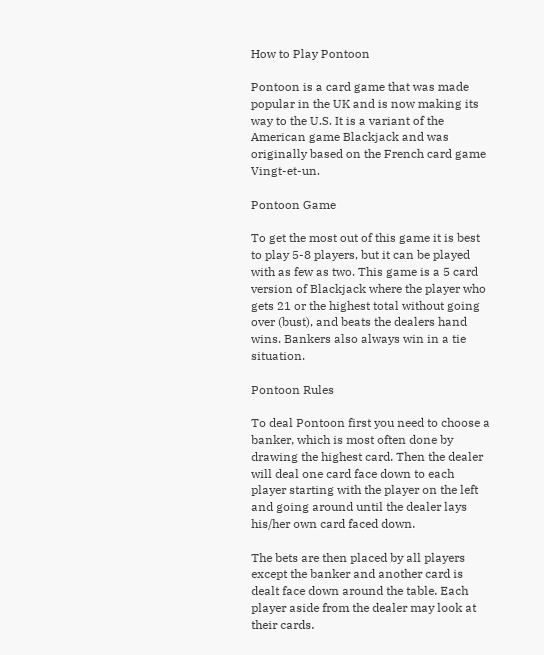How to Play Pontoon

Pontoon is a card game that was made popular in the UK and is now making its way to the U.S. It is a variant of the American game Blackjack and was originally based on the French card game Vingt-et-un.

Pontoon Game

To get the most out of this game it is best to play 5-8 players, but it can be played with as few as two. This game is a 5 card version of Blackjack where the player who gets 21 or the highest total without going over (bust), and beats the dealers hand wins. Bankers also always win in a tie situation.

Pontoon Rules

To deal Pontoon first you need to choose a banker, which is most often done by drawing the highest card. Then the dealer will deal one card face down to each player starting with the player on the left and going around until the dealer lays his/her own card faced down.

The bets are then placed by all players except the banker and another card is dealt face down around the table. Each player aside from the dealer may look at their cards.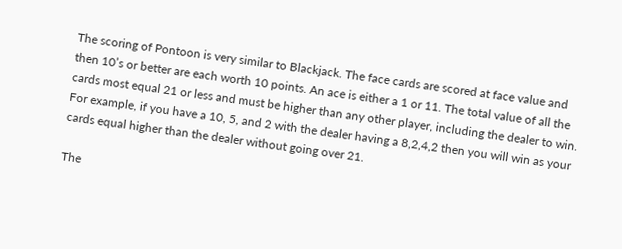The scoring of Pontoon is very similar to Blackjack. The face cards are scored at face value and then 10’s or better are each worth 10 points. An ace is either a 1 or 11. The total value of all the cards most equal 21 or less and must be higher than any other player, including the dealer to win. For example, if you have a 10, 5, and 2 with the dealer having a 8,2,4,2 then you will win as your cards equal higher than the dealer without going over 21.

The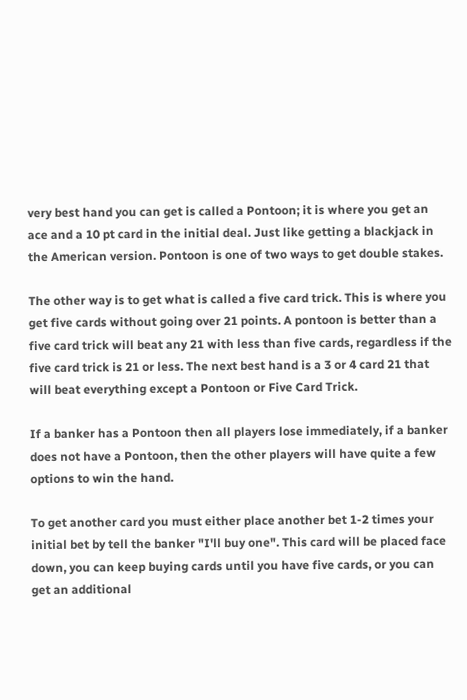very best hand you can get is called a Pontoon; it is where you get an ace and a 10 pt card in the initial deal. Just like getting a blackjack in the American version. Pontoon is one of two ways to get double stakes.

The other way is to get what is called a five card trick. This is where you get five cards without going over 21 points. A pontoon is better than a five card trick will beat any 21 with less than five cards, regardless if the five card trick is 21 or less. The next best hand is a 3 or 4 card 21 that will beat everything except a Pontoon or Five Card Trick.

If a banker has a Pontoon then all players lose immediately, if a banker does not have a Pontoon, then the other players will have quite a few options to win the hand.

To get another card you must either place another bet 1-2 times your initial bet by tell the banker "I'll buy one". This card will be placed face down, you can keep buying cards until you have five cards, or you can get an additional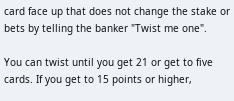card face up that does not change the stake or bets by telling the banker "Twist me one".

You can twist until you get 21 or get to five cards. If you get to 15 points or higher,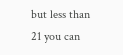but less than 21 you can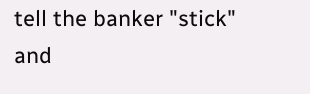tell the banker "stick" and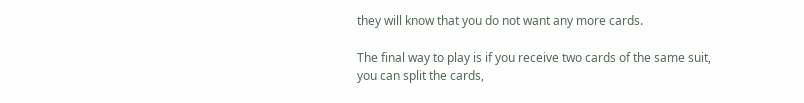they will know that you do not want any more cards.

The final way to play is if you receive two cards of the same suit, you can split the cards,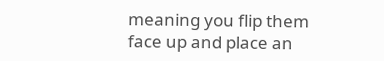meaning you flip them face up and place an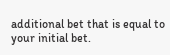additional bet that is equal to your initial bet.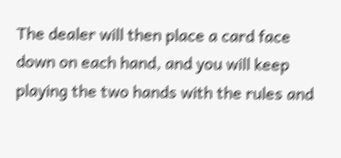The dealer will then place a card face down on each hand, and you will keep playing the two hands with the rules and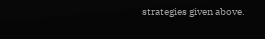strategies given above.